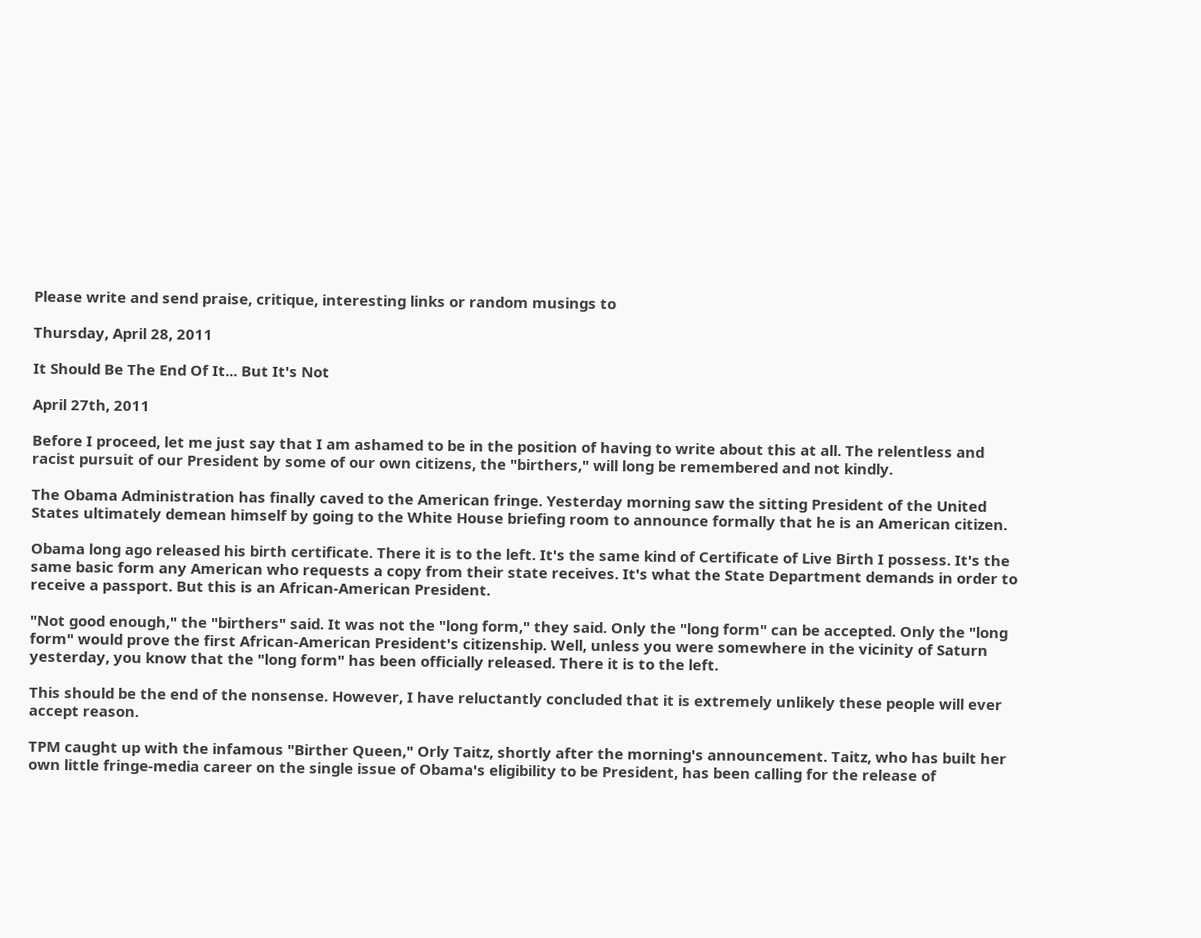Please write and send praise, critique, interesting links or random musings to

Thursday, April 28, 2011

It Should Be The End Of It... But It's Not

April 27th, 2011

Before I proceed, let me just say that I am ashamed to be in the position of having to write about this at all. The relentless and racist pursuit of our President by some of our own citizens, the "birthers," will long be remembered and not kindly.

The Obama Administration has finally caved to the American fringe. Yesterday morning saw the sitting President of the United States ultimately demean himself by going to the White House briefing room to announce formally that he is an American citizen.

Obama long ago released his birth certificate. There it is to the left. It's the same kind of Certificate of Live Birth I possess. It's the same basic form any American who requests a copy from their state receives. It's what the State Department demands in order to receive a passport. But this is an African-American President.

"Not good enough," the "birthers" said. It was not the "long form," they said. Only the "long form" can be accepted. Only the "long form" would prove the first African-American President's citizenship. Well, unless you were somewhere in the vicinity of Saturn yesterday, you know that the "long form" has been officially released. There it is to the left.

This should be the end of the nonsense. However, I have reluctantly concluded that it is extremely unlikely these people will ever accept reason.

TPM caught up with the infamous "Birther Queen," Orly Taitz, shortly after the morning's announcement. Taitz, who has built her own little fringe-media career on the single issue of Obama's eligibility to be President, has been calling for the release of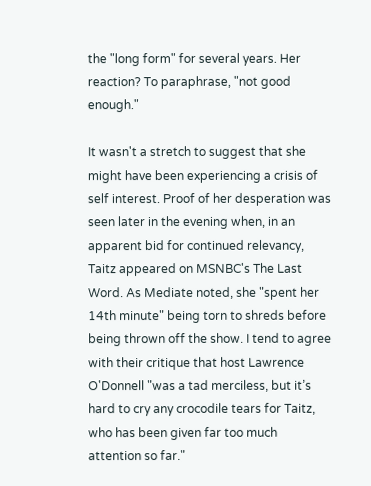the "long form" for several years. Her reaction? To paraphrase, "not good enough."

It wasn't a stretch to suggest that she might have been experiencing a crisis of self interest. Proof of her desperation was seen later in the evening when, in an apparent bid for continued relevancy, Taitz appeared on MSNBC's The Last Word. As Mediate noted, she "spent her 14th minute" being torn to shreds before being thrown off the show. I tend to agree with their critique that host Lawrence O'Donnell "was a tad merciless, but it’s hard to cry any crocodile tears for Taitz, who has been given far too much attention so far."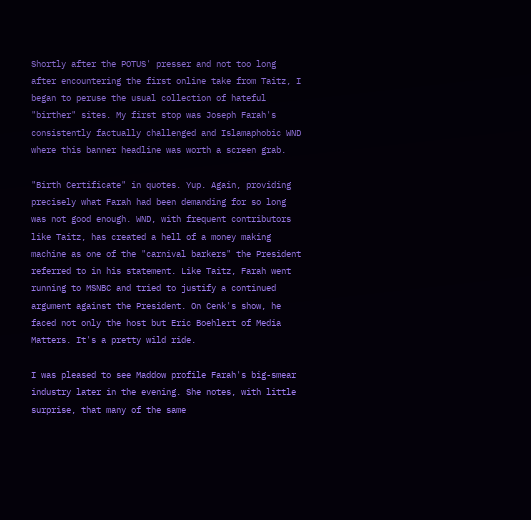Shortly after the POTUS' presser and not too long after encountering the first online take from Taitz, I began to peruse the usual collection of hateful "birther" sites. My first stop was Joseph Farah's consistently factually challenged and Islamaphobic WND where this banner headline was worth a screen grab.

"Birth Certificate" in quotes. Yup. Again, providing precisely what Farah had been demanding for so long was not good enough. WND, with frequent contributors like Taitz, has created a hell of a money making machine as one of the "carnival barkers" the President referred to in his statement. Like Taitz, Farah went running to MSNBC and tried to justify a continued argument against the President. On Cenk's show, he faced not only the host but Eric Boehlert of Media Matters. It's a pretty wild ride.

I was pleased to see Maddow profile Farah's big-smear industry later in the evening. She notes, with little surprise, that many of the same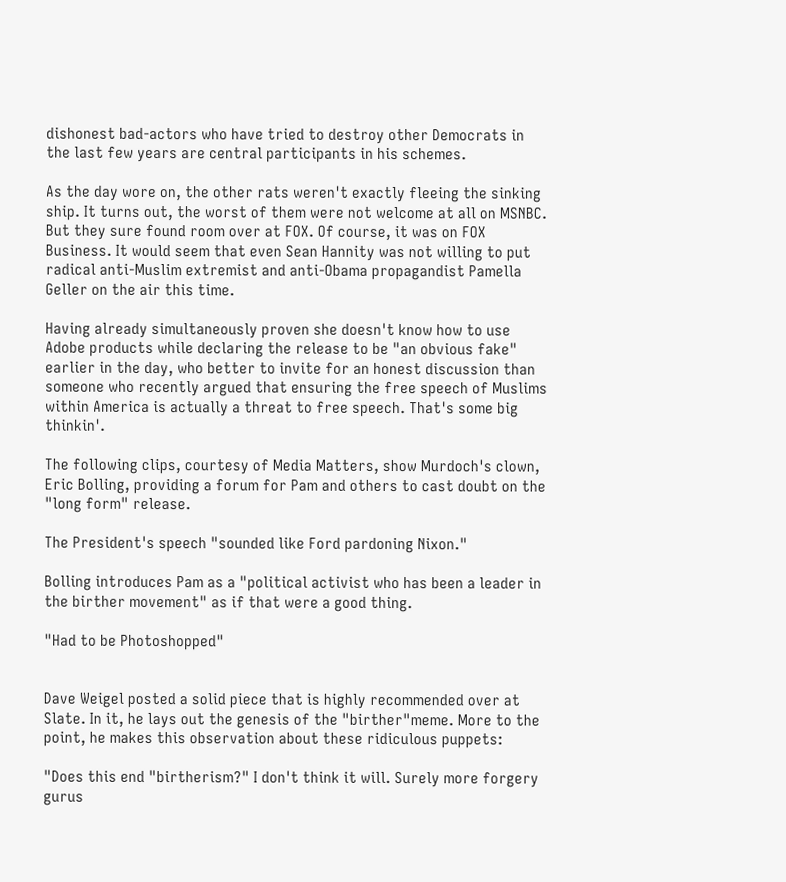dishonest bad-actors who have tried to destroy other Democrats in the last few years are central participants in his schemes.

As the day wore on, the other rats weren't exactly fleeing the sinking ship. It turns out, the worst of them were not welcome at all on MSNBC. But they sure found room over at FOX. Of course, it was on FOX Business. It would seem that even Sean Hannity was not willing to put radical anti-Muslim extremist and anti-Obama propagandist Pamella Geller on the air this time.

Having already simultaneously proven she doesn't know how to use Adobe products while declaring the release to be "an obvious fake" earlier in the day, who better to invite for an honest discussion than someone who recently argued that ensuring the free speech of Muslims within America is actually a threat to free speech. That's some big thinkin'.

The following clips, courtesy of Media Matters, show Murdoch's clown, Eric Bolling, providing a forum for Pam and others to cast doubt on the "long form" release.

The President's speech "sounded like Ford pardoning Nixon."

Bolling introduces Pam as a "political activist who has been a leader in the birther movement" as if that were a good thing.

"Had to be Photoshopped"


Dave Weigel posted a solid piece that is highly recommended over at Slate. In it, he lays out the genesis of the "birther"meme. More to the point, he makes this observation about these ridiculous puppets:

"Does this end "birtherism?" I don't think it will. Surely more forgery gurus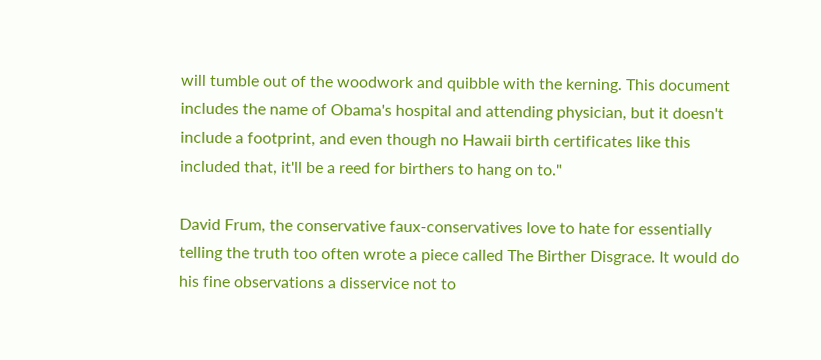will tumble out of the woodwork and quibble with the kerning. This document includes the name of Obama's hospital and attending physician, but it doesn't include a footprint, and even though no Hawaii birth certificates like this included that, it'll be a reed for birthers to hang on to."

David Frum, the conservative faux-conservatives love to hate for essentially telling the truth too often wrote a piece called The Birther Disgrace. It would do his fine observations a disservice not to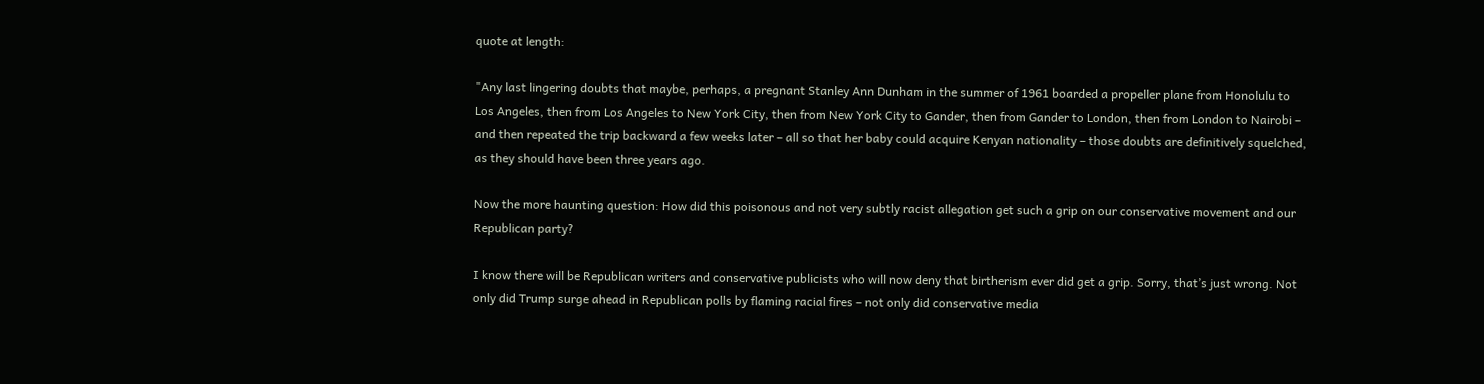quote at length:

"Any last lingering doubts that maybe, perhaps, a pregnant Stanley Ann Dunham in the summer of 1961 boarded a propeller plane from Honolulu to Los Angeles, then from Los Angeles to New York City, then from New York City to Gander, then from Gander to London, then from London to Nairobi – and then repeated the trip backward a few weeks later – all so that her baby could acquire Kenyan nationality – those doubts are definitively squelched, as they should have been three years ago.

Now the more haunting question: How did this poisonous and not very subtly racist allegation get such a grip on our conservative movement and our Republican party?

I know there will be Republican writers and conservative publicists who will now deny that birtherism ever did get a grip. Sorry, that’s just wrong. Not only did Trump surge ahead in Republican polls by flaming racial fires – not only did conservative media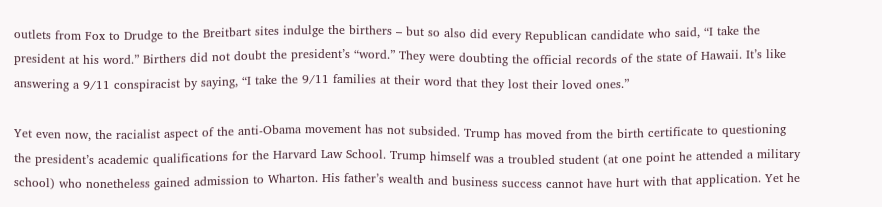outlets from Fox to Drudge to the Breitbart sites indulge the birthers – but so also did every Republican candidate who said, “I take the president at his word.” Birthers did not doubt the president’s “word.” They were doubting the official records of the state of Hawaii. It’s like answering a 9/11 conspiracist by saying, “I take the 9/11 families at their word that they lost their loved ones.”

Yet even now, the racialist aspect of the anti-Obama movement has not subsided. Trump has moved from the birth certificate to questioning the president’s academic qualifications for the Harvard Law School. Trump himself was a troubled student (at one point he attended a military school) who nonetheless gained admission to Wharton. His father’s wealth and business success cannot have hurt with that application. Yet he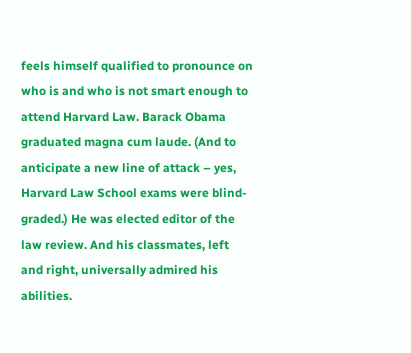feels himself qualified to pronounce on who is and who is not smart enough to attend Harvard Law. Barack Obama graduated magna cum laude. (And to anticipate a new line of attack – yes, Harvard Law School exams were blind-graded.) He was elected editor of the law review. And his classmates, left and right, universally admired his abilities.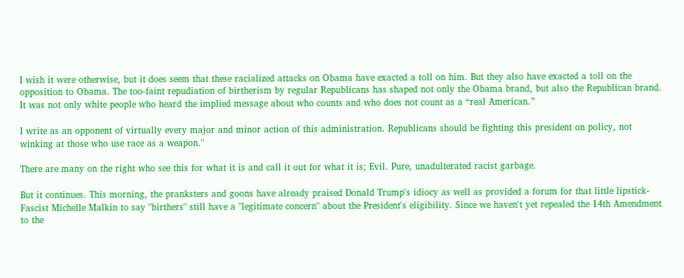I wish it were otherwise, but it does seem that these racialized attacks on Obama have exacted a toll on him. But they also have exacted a toll on the opposition to Obama. The too-faint repudiation of birtherism by regular Republicans has shaped not only the Obama brand, but also the Republican brand. It was not only white people who heard the implied message about who counts and who does not count as a “real American.”

I write as an opponent of virtually every major and minor action of this administration. Republicans should be fighting this president on policy, not winking at those who use race as a weapon."

There are many on the right who see this for what it is and call it out for what it is; Evil. Pure, unadulterated racist garbage.

But it continues. This morning, the pranksters and goons have already praised Donald Trump's idiocy as well as provided a forum for that little lipstick-Fascist Michelle Malkin to say "birthers" still have a "legitimate concern" about the President's eligibility. Since we haven't yet repealed the 14th Amendment to the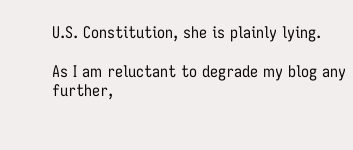U.S. Constitution, she is plainly lying.

As I am reluctant to degrade my blog any further,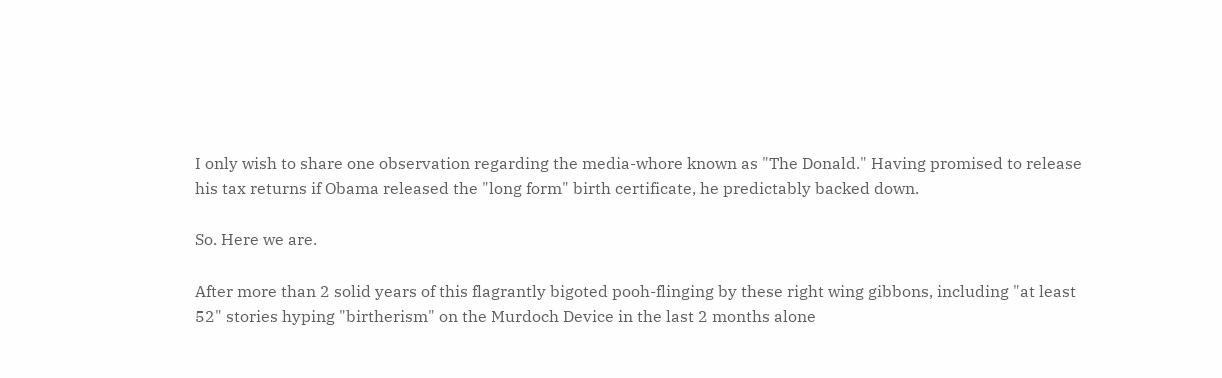I only wish to share one observation regarding the media-whore known as "The Donald." Having promised to release his tax returns if Obama released the "long form" birth certificate, he predictably backed down.

So. Here we are.

After more than 2 solid years of this flagrantly bigoted pooh-flinging by these right wing gibbons, including "at least 52" stories hyping "birtherism" on the Murdoch Device in the last 2 months alone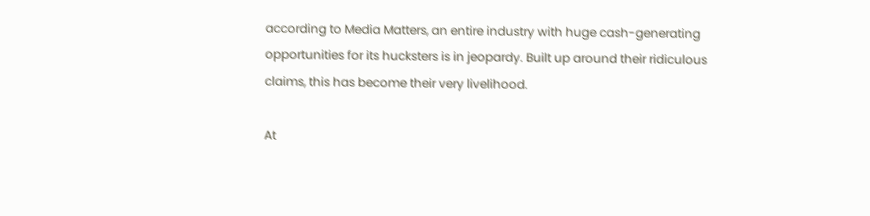according to Media Matters, an entire industry with huge cash-generating opportunities for its hucksters is in jeopardy. Built up around their ridiculous claims, this has become their very livelihood.

At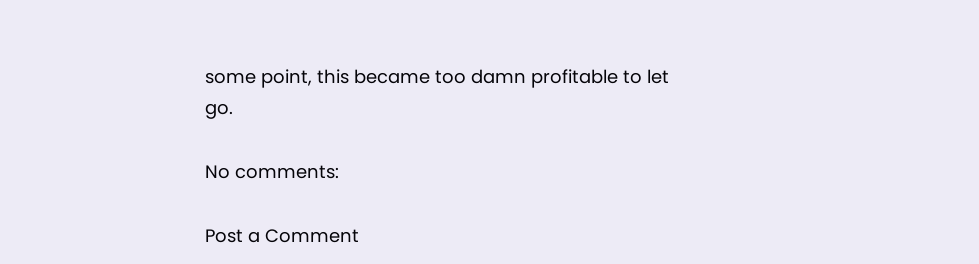some point, this became too damn profitable to let go.

No comments:

Post a Comment